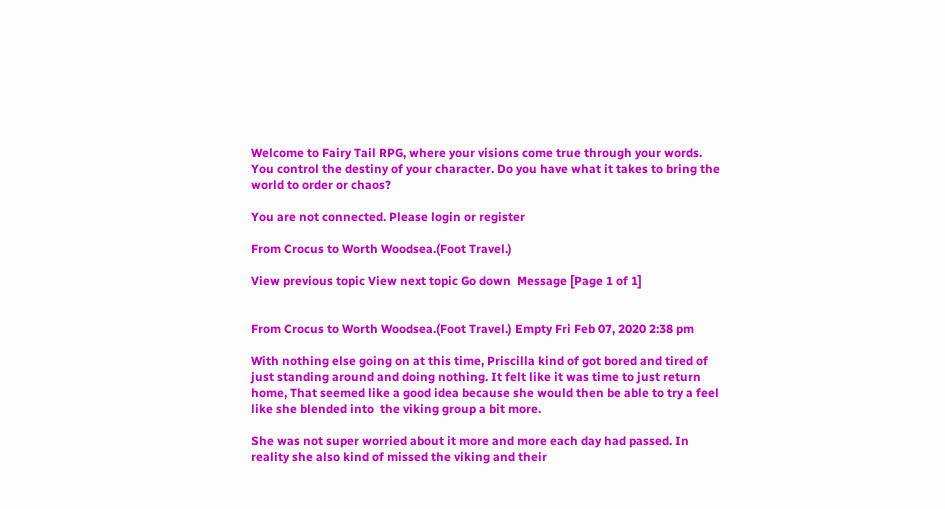Welcome to Fairy Tail RPG, where your visions come true through your words. You control the destiny of your character. Do you have what it takes to bring the world to order or chaos?

You are not connected. Please login or register

From Crocus to Worth Woodsea.(Foot Travel.)

View previous topic View next topic Go down  Message [Page 1 of 1]


From Crocus to Worth Woodsea.(Foot Travel.) Empty Fri Feb 07, 2020 2:38 pm

With nothing else going on at this time, Priscilla kind of got bored and tired of just standing around and doing nothing. It felt like it was time to just return home, That seemed like a good idea because she would then be able to try a feel like she blended into  the viking group a bit more.

She was not super worried about it more and more each day had passed. In reality she also kind of missed the viking and their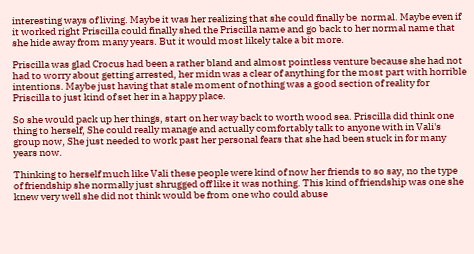interesting ways of living. Maybe it was her realizing that she could finally be  normal. Maybe even if it worked right Priscilla could finally shed the Priscilla name and go back to her normal name that she hide away from many years. But it would most likely take a bit more.

Priscilla was glad Crocus had been a rather bland and almost pointless venture because she had not had to worry about getting arrested, her midn was a clear of anything for the most part with horrible intentions. Maybe just having that stale moment of nothing was a good section of reality for Priscilla to just kind of set her in a happy place.

So she would pack up her things, start on her way back to worth wood sea. Priscilla did think one thing to herself, She could really manage and actually comfortably talk to anyone with in Vali's group now, She just needed to work past her personal fears that she had been stuck in for many years now.

Thinking to herself much like Vali these people were kind of now her friends to so say, no the type of friendship she normally just shrugged off like it was nothing. This kind of friendship was one she knew very well she did not think would be from one who could abuse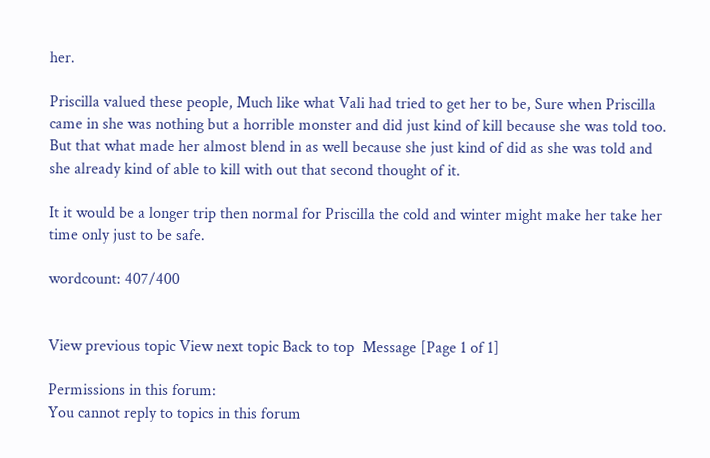her.

Priscilla valued these people, Much like what Vali had tried to get her to be, Sure when Priscilla came in she was nothing but a horrible monster and did just kind of kill because she was told too. But that what made her almost blend in as well because she just kind of did as she was told and she already kind of able to kill with out that second thought of it.

It it would be a longer trip then normal for Priscilla the cold and winter might make her take her time only just to be safe.

wordcount: 407/400


View previous topic View next topic Back to top  Message [Page 1 of 1]

Permissions in this forum:
You cannot reply to topics in this forum